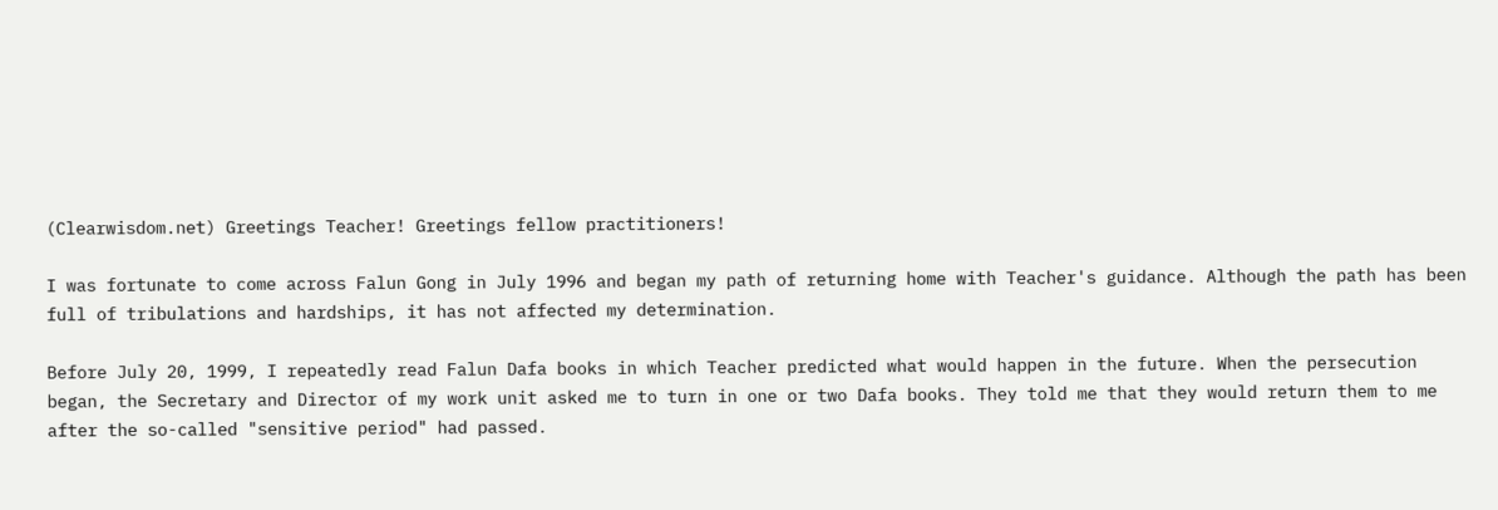(Clearwisdom.net) Greetings Teacher! Greetings fellow practitioners!

I was fortunate to come across Falun Gong in July 1996 and began my path of returning home with Teacher's guidance. Although the path has been full of tribulations and hardships, it has not affected my determination.

Before July 20, 1999, I repeatedly read Falun Dafa books in which Teacher predicted what would happen in the future. When the persecution began, the Secretary and Director of my work unit asked me to turn in one or two Dafa books. They told me that they would return them to me after the so-called "sensitive period" had passed.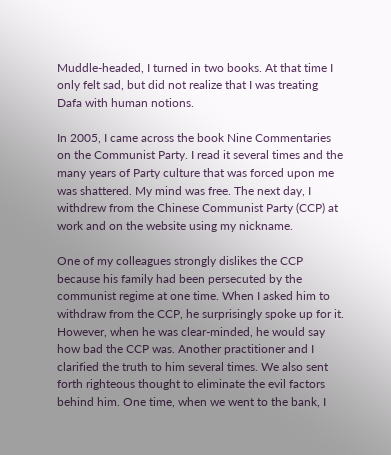Muddle-headed, I turned in two books. At that time I only felt sad, but did not realize that I was treating Dafa with human notions.

In 2005, I came across the book Nine Commentaries on the Communist Party. I read it several times and the many years of Party culture that was forced upon me was shattered. My mind was free. The next day, I withdrew from the Chinese Communist Party (CCP) at work and on the website using my nickname.

One of my colleagues strongly dislikes the CCP because his family had been persecuted by the communist regime at one time. When I asked him to withdraw from the CCP, he surprisingly spoke up for it. However, when he was clear-minded, he would say how bad the CCP was. Another practitioner and I clarified the truth to him several times. We also sent forth righteous thought to eliminate the evil factors behind him. One time, when we went to the bank, I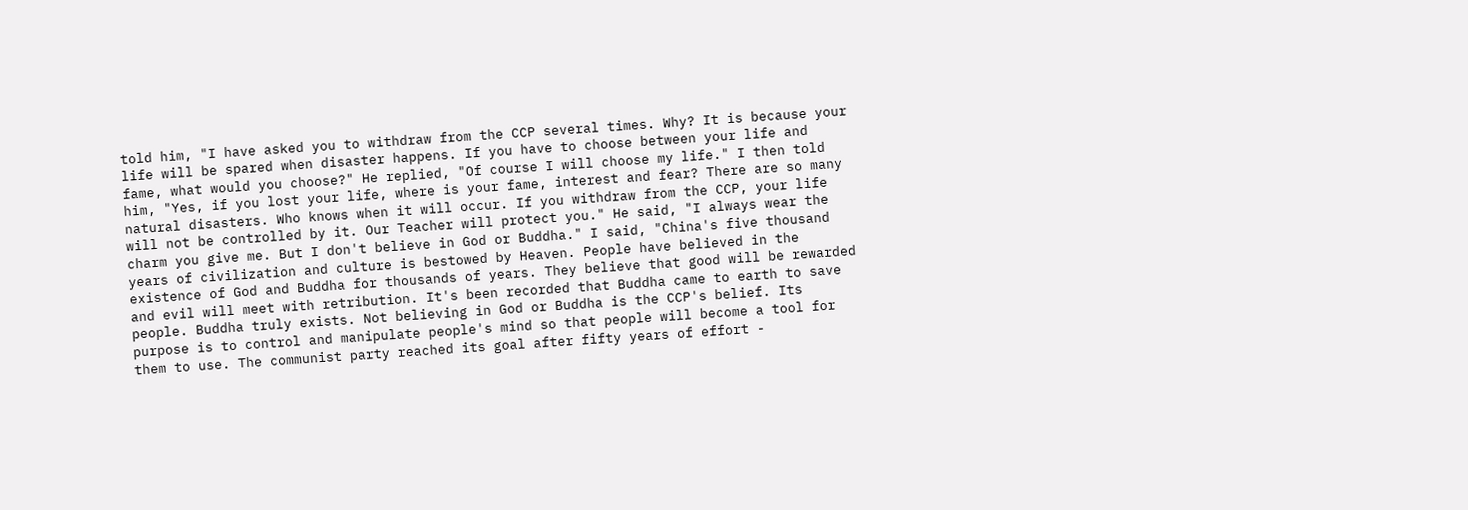told him, "I have asked you to withdraw from the CCP several times. Why? It is because your life will be spared when disaster happens. If you have to choose between your life and fame, what would you choose?" He replied, "Of course I will choose my life." I then told him, "Yes, if you lost your life, where is your fame, interest and fear? There are so many natural disasters. Who knows when it will occur. If you withdraw from the CCP, your life will not be controlled by it. Our Teacher will protect you." He said, "I always wear the charm you give me. But I don't believe in God or Buddha." I said, "China's five thousand years of civilization and culture is bestowed by Heaven. People have believed in the existence of God and Buddha for thousands of years. They believe that good will be rewarded and evil will meet with retribution. It's been recorded that Buddha came to earth to save people. Buddha truly exists. Not believing in God or Buddha is the CCP's belief. Its purpose is to control and manipulate people's mind so that people will become a tool for them to use. The communist party reached its goal after fifty years of effort -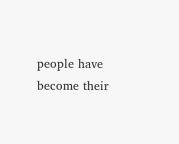people have become their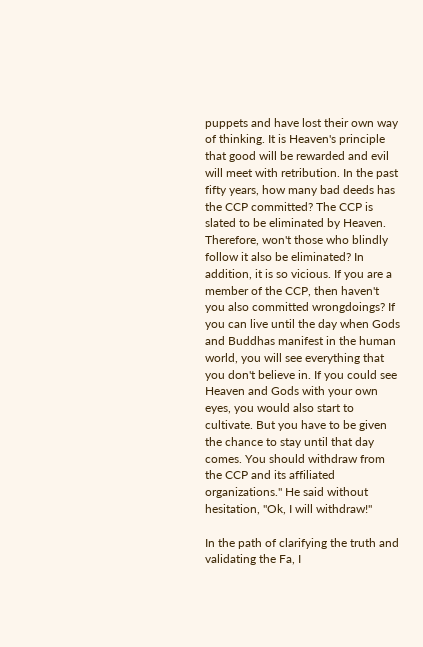puppets and have lost their own way of thinking. It is Heaven's principle that good will be rewarded and evil will meet with retribution. In the past fifty years, how many bad deeds has the CCP committed? The CCP is slated to be eliminated by Heaven. Therefore, won't those who blindly follow it also be eliminated? In addition, it is so vicious. If you are a member of the CCP, then haven't you also committed wrongdoings? If you can live until the day when Gods and Buddhas manifest in the human world, you will see everything that you don't believe in. If you could see Heaven and Gods with your own eyes, you would also start to cultivate. But you have to be given the chance to stay until that day comes. You should withdraw from the CCP and its affiliated organizations." He said without hesitation, "Ok, I will withdraw!"

In the path of clarifying the truth and validating the Fa, I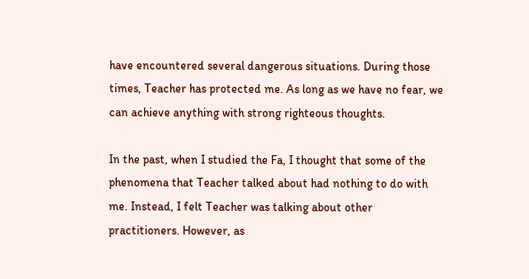have encountered several dangerous situations. During those times, Teacher has protected me. As long as we have no fear, we can achieve anything with strong righteous thoughts.

In the past, when I studied the Fa, I thought that some of the phenomena that Teacher talked about had nothing to do with me. Instead, I felt Teacher was talking about other practitioners. However, as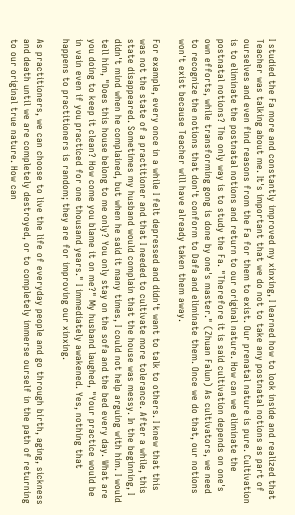I studied the Fa more and constantly improved my xinxing, I learned how to look inside and realized that Teacher was talking about me. It's important that we do not to take any postnatal notions as part of ourselves and even find reasons from the Fa for them to exist. Our prenatal nature is pure. Cultivation is to eliminate the postnatal notions and return to our original nature. How can we eliminate the postnatal notions? The only way is to study the Fa. "Therefore it is said cultivation depends on one's own efforts, while transforming gong is done by one's master." (Zhuan Falun) As cultivators, we need to recognize the notions that don't conform to Dafa and eliminate them. Once we do that, our notions won't exist because Teacher will have already taken them away.

For example, every once in a while I felt depressed and didn't want to talk to others. I knew that this was not the state of a practitioner and that I needed to cultivate more tolerance. After a while, this state disappeared. Sometimes my husband would complain that the house was messy. In the beginning, I didn't mind when he complained, but when he said it many times, I could not help arguing with him. I would tell him, "Does this house belong to me only? You only stay on the sofa and the bed every day. What are you doing to keep it clean? How come you blame it on me?" My husband laughed, "Your practice would be in vain even if you practiced for one thousand years." I immediately awakened. Yes, nothing that happens to practitioners is random; they are for improving our xinxing.

As practitioners, we can choose to live the life of everyday people and go through birth, aging, sickness and death until we are completely destroyed, or to completely immerse ourself in the path of returning to our original true nature. How can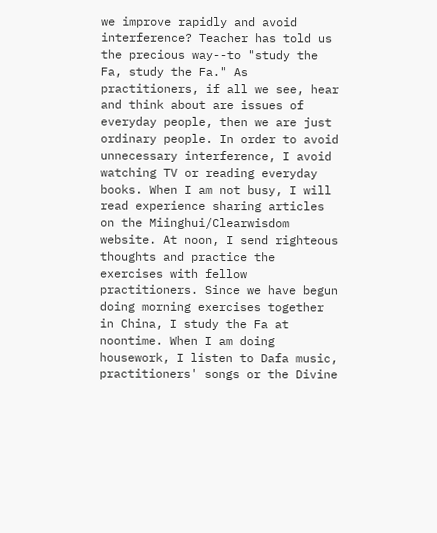we improve rapidly and avoid interference? Teacher has told us the precious way--to "study the Fa, study the Fa." As practitioners, if all we see, hear and think about are issues of everyday people, then we are just ordinary people. In order to avoid unnecessary interference, I avoid watching TV or reading everyday books. When I am not busy, I will read experience sharing articles on the Miinghui/Clearwisdom website. At noon, I send righteous thoughts and practice the exercises with fellow practitioners. Since we have begun doing morning exercises together in China, I study the Fa at noontime. When I am doing housework, I listen to Dafa music, practitioners' songs or the Divine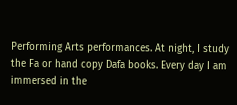Performing Arts performances. At night, I study the Fa or hand copy Dafa books. Every day I am immersed in the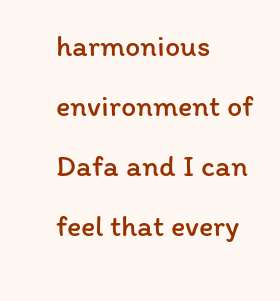harmonious environment of Dafa and I can feel that every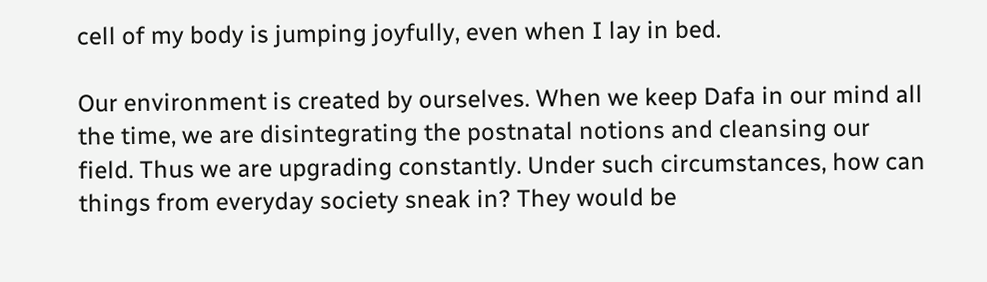cell of my body is jumping joyfully, even when I lay in bed.

Our environment is created by ourselves. When we keep Dafa in our mind all the time, we are disintegrating the postnatal notions and cleansing our field. Thus we are upgrading constantly. Under such circumstances, how can things from everyday society sneak in? They would be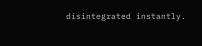disintegrated instantly.